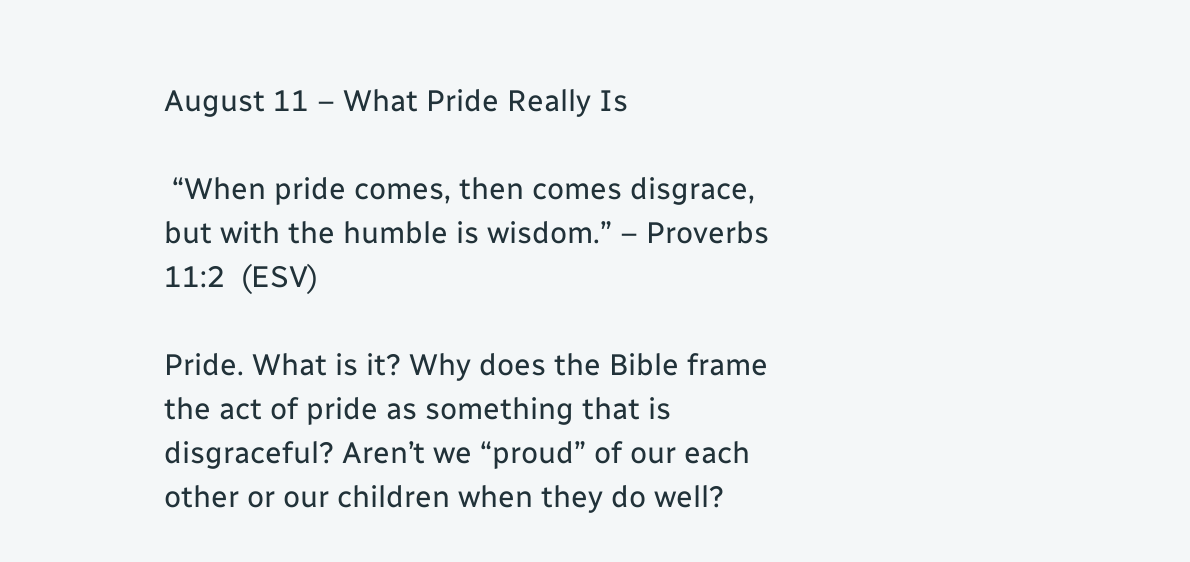August 11 – What Pride Really Is

 “When pride comes, then comes disgrace, but with the humble is wisdom.” – Proverbs 11:2  (ESV)

Pride. What is it? Why does the Bible frame the act of pride as something that is disgraceful? Aren’t we “proud” of our each other or our children when they do well?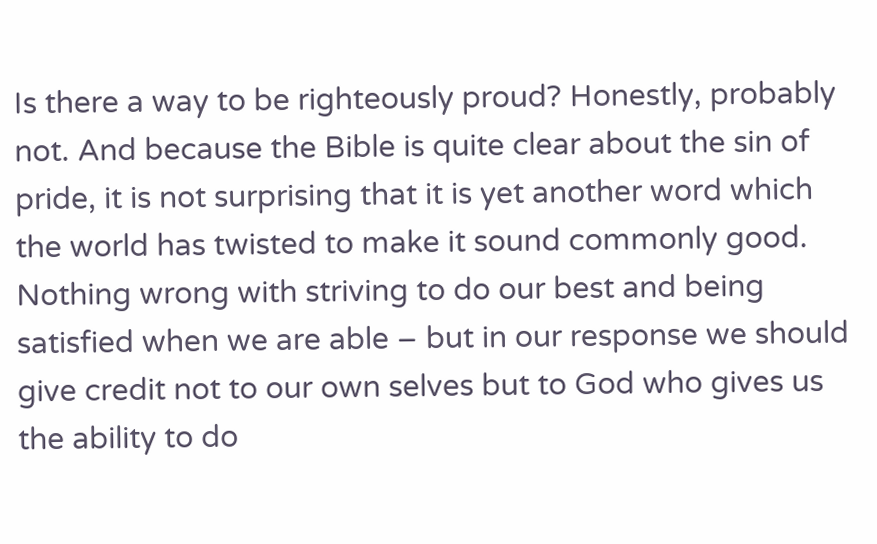Is there a way to be righteously proud? Honestly, probably not. And because the Bible is quite clear about the sin of pride, it is not surprising that it is yet another word which the world has twisted to make it sound commonly good. Nothing wrong with striving to do our best and being satisfied when we are able – but in our response we should give credit not to our own selves but to God who gives us the ability to do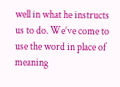well in what he instructs us to do. We’ve come to use the word in place of meaning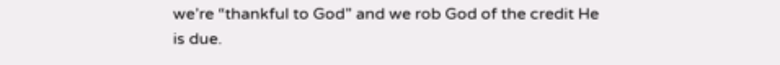we’re “thankful to God” and we rob God of the credit He is due.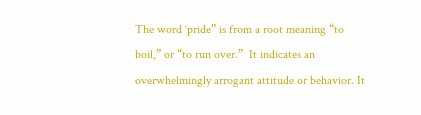The word ‘pride” is from a root meaning “to boil,” or “to run over.”  It indicates an overwhelmingly arrogant attitude or behavior. It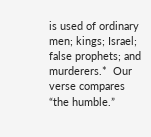is used of ordinary men; kings; Israel; false prophets; and murderers.*  Our verse compares “the humble.”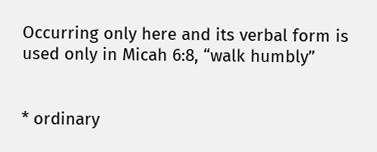Occurring only here and its verbal form is used only in Micah 6:8, “walk humbly”


* ordinary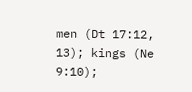men (Dt 17:12, 13); kings (Ne 9:10);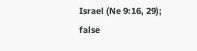Israel (Ne 9:16, 29); false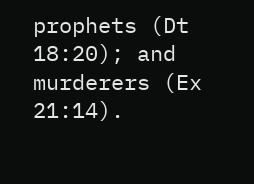prophets (Dt 18:20); and murderers (Ex 21:14).